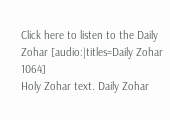Click here to listen to the Daily Zohar [audio:|titles=Daily Zohar 1064]
Holy Zohar text. Daily Zohar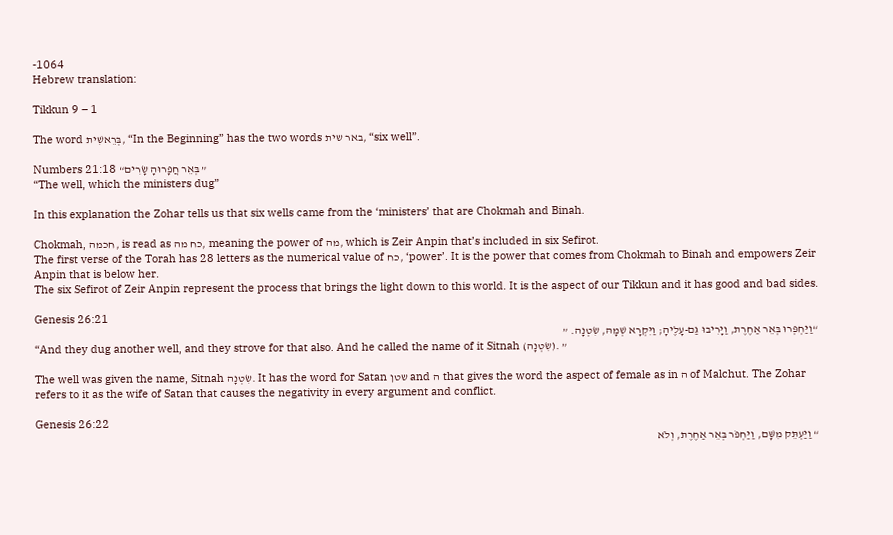-1064
Hebrew translation:

Tikkun 9 – 1

The word בְּרֵאשִׁית, “In the Beginning” has the two words באר שית, “six well”.

Numbers 21:18 “בְּאֵר חֲפָרוּהָ שָׂרִים ”
“The well, which the ministers dug”

In this explanation the Zohar tells us that six wells came from the ‘ministers’ that are Chokmah and Binah.

Chokmah, חכמה, is read as כח מה, meaning the power of מה, which is Zeir Anpin that’s included in six Sefirot.
The first verse of the Torah has 28 letters as the numerical value of כח, ‘power’. It is the power that comes from Chokmah to Binah and empowers Zeir Anpin that is below her.
The six Sefirot of Zeir Anpin represent the process that brings the light down to this world. It is the aspect of our Tikkun and it has good and bad sides.

Genesis 26:21
“וַיַּחְפְּרוּ בְּאֵר אַחֶרֶת, וַיָּרִיבוּ גַּם-עָלֶיהָ; וַיִּקְרָא שְׁמָהּ, שִׂטְנָה. ”
“And they dug another well, and they strove for that also. And he called the name of it Sitnah (שִׂטְנָה). ”

The well was given the name, Sitnah שִׂטְנָה. It has the word for Satan שטן and ה that gives the word the aspect of female as in ה of Malchut. The Zohar refers to it as the wife of Satan that causes the negativity in every argument and conflict.

Genesis 26:22
“ וַיַּעְתֵּק מִשָּׁם, וַיַּחְפֹּר בְּאֵר אַחֶרֶת, וְלֹא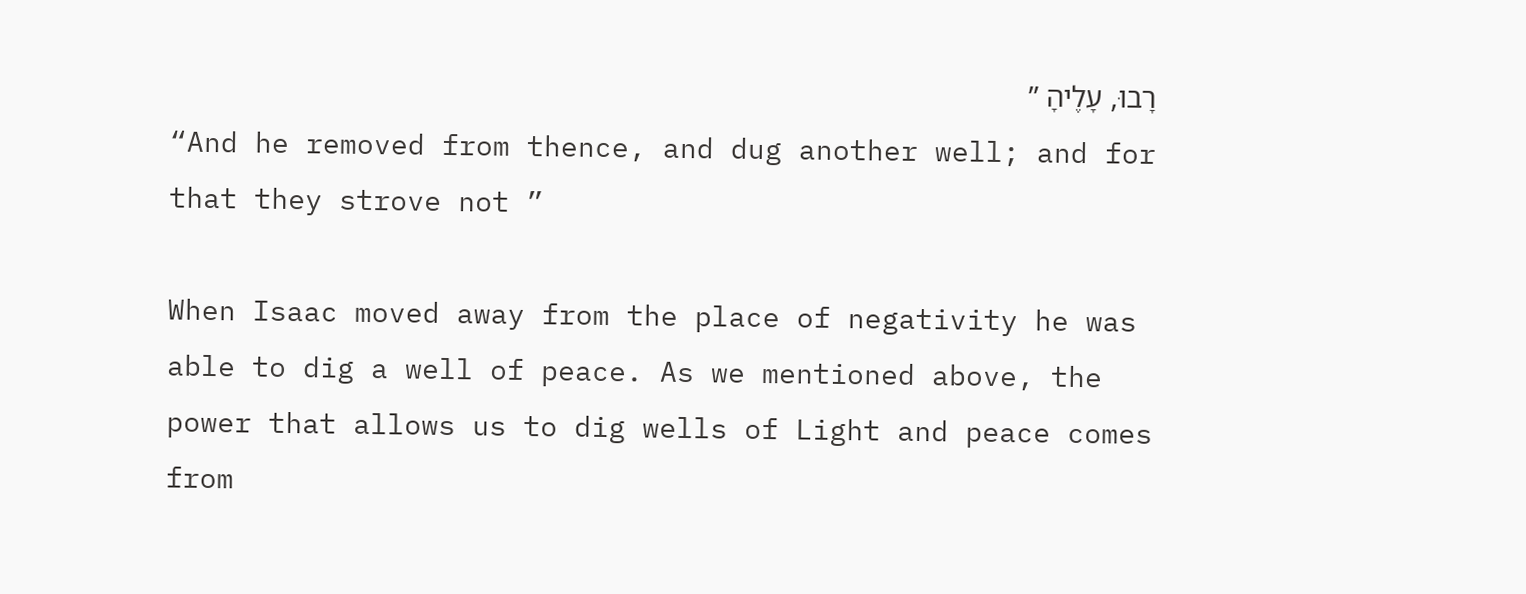רָבוּ, עָלֶיהָ ”
“And he removed from thence, and dug another well; and for that they strove not ”

When Isaac moved away from the place of negativity he was able to dig a well of peace. As we mentioned above, the power that allows us to dig wells of Light and peace comes from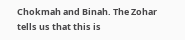Chokmah and Binah. The Zohar tells us that this is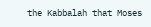the Kabbalah that Moses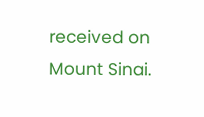received on Mount Sinai.